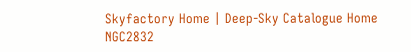Skyfactory Home | Deep-Sky Catalogue Home
NGC2832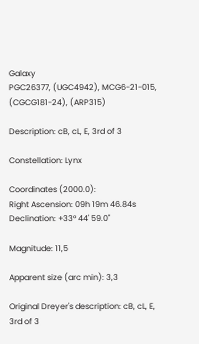Galaxy
PGC26377, (UGC4942), MCG6-21-015, (CGCG181-24), (ARP315)

Description: cB, cL, E, 3rd of 3

Constellation: Lynx

Coordinates (2000.0):
Right Ascension: 09h 19m 46.84s
Declination: +33° 44' 59.0"

Magnitude: 11,5

Apparent size (arc min): 3,3

Original Dreyer's description: cB, cL, E, 3rd of 3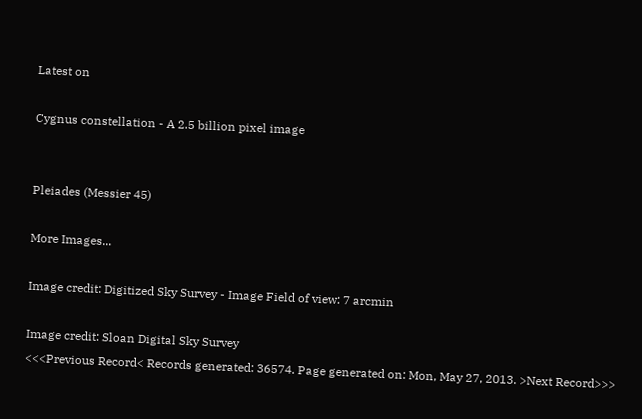Latest on

Cygnus constellation - A 2.5 billion pixel image


Pleiades (Messier 45)

More Images...

Image credit: Digitized Sky Survey - Image Field of view: 7 arcmin

Image credit: Sloan Digital Sky Survey
<<<Previous Record< Records generated: 36574. Page generated on: Mon, May 27, 2013. >Next Record>>>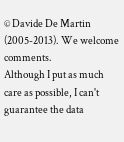© Davide De Martin (2005-2013). We welcome comments.
Although I put as much care as possible, I can't guarantee the data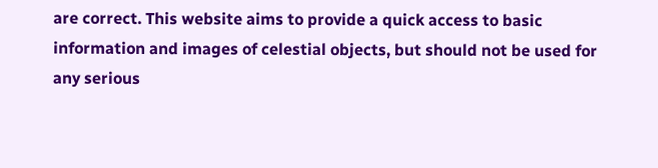are correct. This website aims to provide a quick access to basic information and images of celestial objects, but should not be used for any serious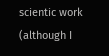scientic work (although I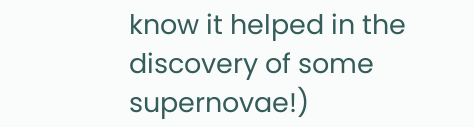know it helped in the discovery of some supernovae!)